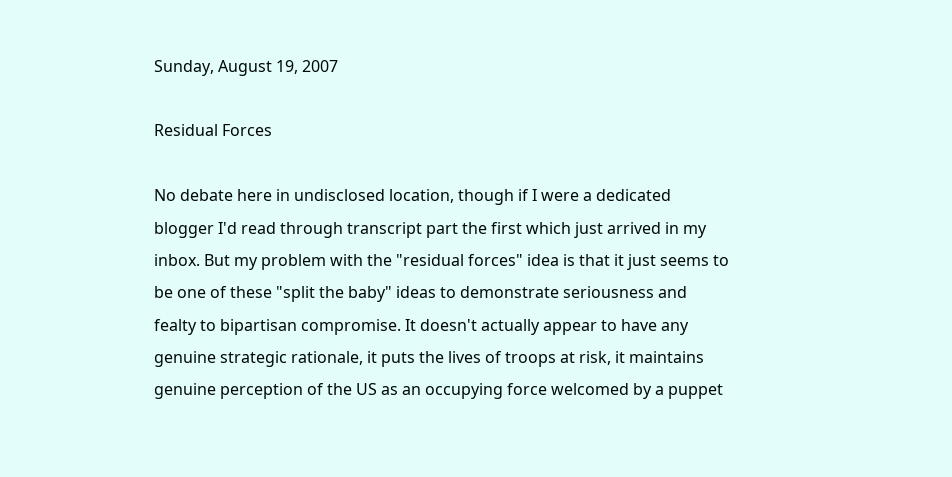Sunday, August 19, 2007

Residual Forces

No debate here in undisclosed location, though if I were a dedicated blogger I'd read through transcript part the first which just arrived in my inbox. But my problem with the "residual forces" idea is that it just seems to be one of these "split the baby" ideas to demonstrate seriousness and fealty to bipartisan compromise. It doesn't actually appear to have any genuine strategic rationale, it puts the lives of troops at risk, it maintains genuine perception of the US as an occupying force welcomed by a puppet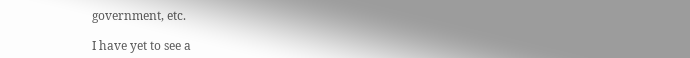government, etc.

I have yet to see a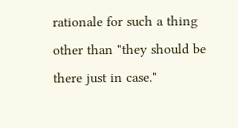rationale for such a thing other than "they should be there just in case."